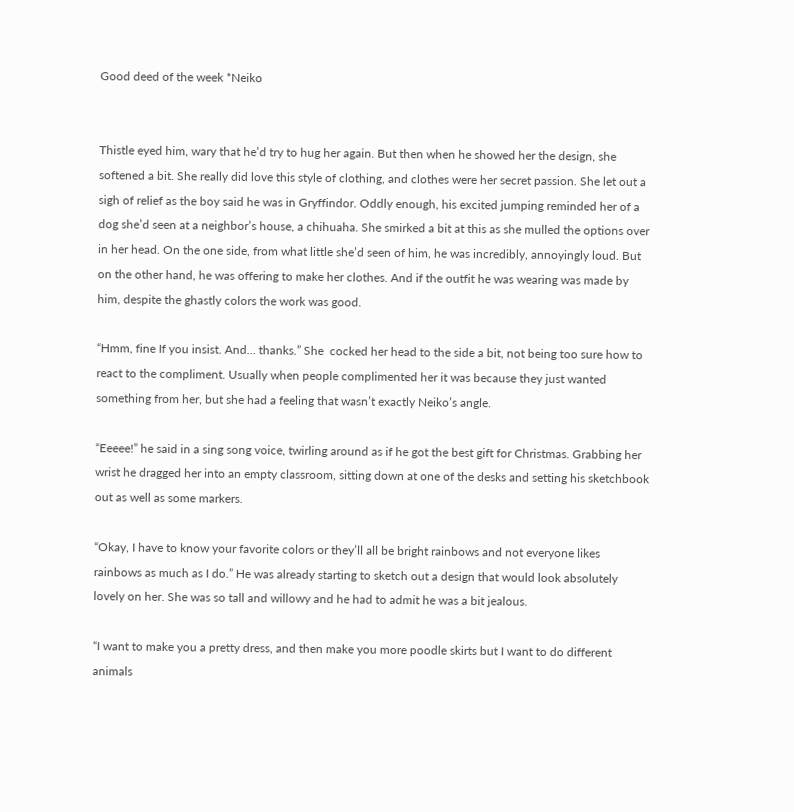Good deed of the week *Neiko


Thistle eyed him, wary that he’d try to hug her again. But then when he showed her the design, she softened a bit. She really did love this style of clothing, and clothes were her secret passion. She let out a sigh of relief as the boy said he was in Gryffindor. Oddly enough, his excited jumping reminded her of a dog she’d seen at a neighbor’s house, a chihuaha. She smirked a bit at this as she mulled the options over in her head. On the one side, from what little she’d seen of him, he was incredibly, annoyingly loud. But on the other hand, he was offering to make her clothes. And if the outfit he was wearing was made by him, despite the ghastly colors the work was good.

“Hmm, fine If you insist. And… thanks.” She  cocked her head to the side a bit, not being too sure how to react to the compliment. Usually when people complimented her it was because they just wanted something from her, but she had a feeling that wasn’t exactly Neiko’s angle.

“Eeeee!” he said in a sing song voice, twirling around as if he got the best gift for Christmas. Grabbing her wrist he dragged her into an empty classroom, sitting down at one of the desks and setting his sketchbook out as well as some markers.

“Okay, I have to know your favorite colors or they’ll all be bright rainbows and not everyone likes rainbows as much as I do.” He was already starting to sketch out a design that would look absolutely lovely on her. She was so tall and willowy and he had to admit he was a bit jealous.

“I want to make you a pretty dress, and then make you more poodle skirts but I want to do different animals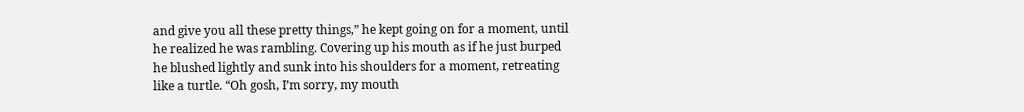and give you all these pretty things,” he kept going on for a moment, until he realized he was rambling. Covering up his mouth as if he just burped he blushed lightly and sunk into his shoulders for a moment, retreating like a turtle. “Oh gosh, I’m sorry, my mouth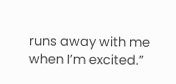runs away with me when I’m excited.”